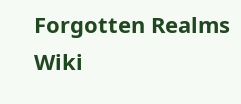Forgotten Realms Wiki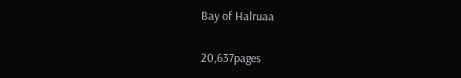Bay of Halruaa

20,637pages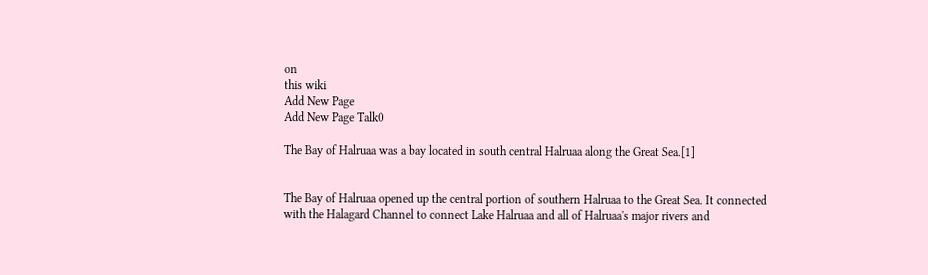on
this wiki
Add New Page
Add New Page Talk0

The Bay of Halruaa was a bay located in south central Halruaa along the Great Sea.[1]


The Bay of Halruaa opened up the central portion of southern Halruaa to the Great Sea. It connected with the Halagard Channel to connect Lake Halruaa and all of Halruaa's major rivers and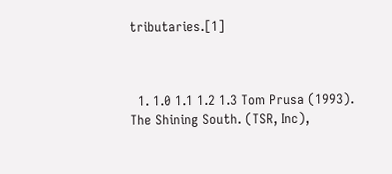tributaries.[1]



  1. 1.0 1.1 1.2 1.3 Tom Prusa (1993). The Shining South. (TSR, Inc),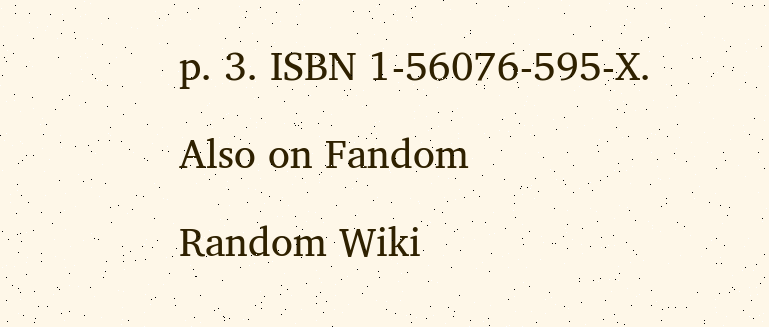p. 3. ISBN 1-56076-595-X.

Also on Fandom

Random Wiki